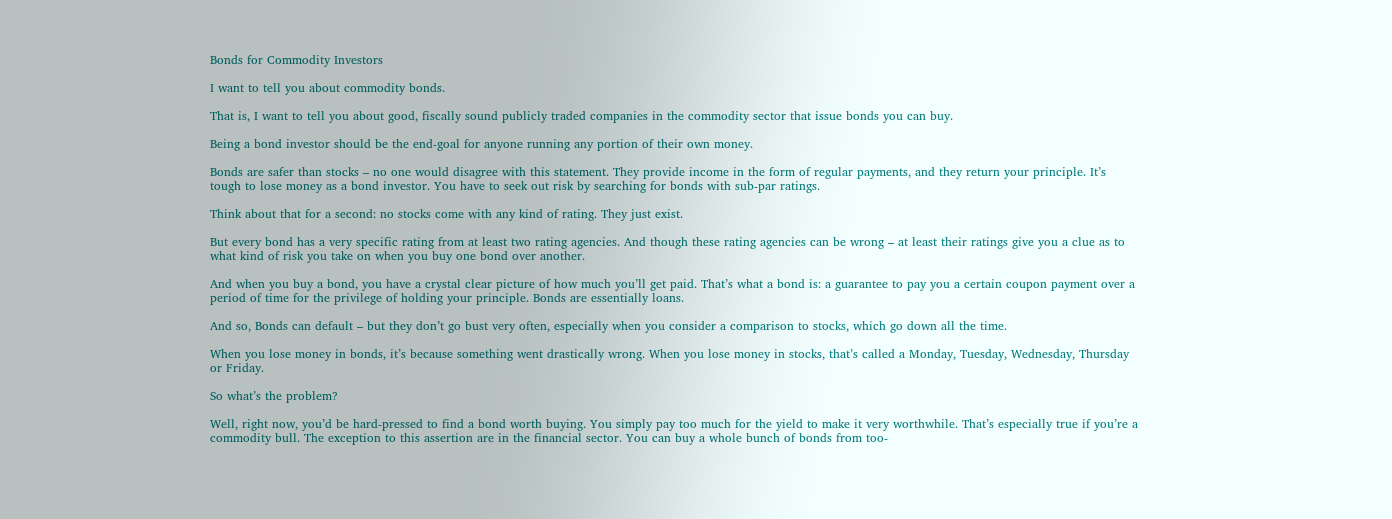Bonds for Commodity Investors

I want to tell you about commodity bonds.

That is, I want to tell you about good, fiscally sound publicly traded companies in the commodity sector that issue bonds you can buy.

Being a bond investor should be the end-goal for anyone running any portion of their own money.

Bonds are safer than stocks – no one would disagree with this statement. They provide income in the form of regular payments, and they return your principle. It’s tough to lose money as a bond investor. You have to seek out risk by searching for bonds with sub-par ratings.

Think about that for a second: no stocks come with any kind of rating. They just exist.

But every bond has a very specific rating from at least two rating agencies. And though these rating agencies can be wrong – at least their ratings give you a clue as to what kind of risk you take on when you buy one bond over another.

And when you buy a bond, you have a crystal clear picture of how much you’ll get paid. That’s what a bond is: a guarantee to pay you a certain coupon payment over a period of time for the privilege of holding your principle. Bonds are essentially loans.

And so, Bonds can default – but they don’t go bust very often, especially when you consider a comparison to stocks, which go down all the time.

When you lose money in bonds, it’s because something went drastically wrong. When you lose money in stocks, that’s called a Monday, Tuesday, Wednesday, Thursday or Friday.

So what’s the problem?

Well, right now, you’d be hard-pressed to find a bond worth buying. You simply pay too much for the yield to make it very worthwhile. That’s especially true if you’re a commodity bull. The exception to this assertion are in the financial sector. You can buy a whole bunch of bonds from too-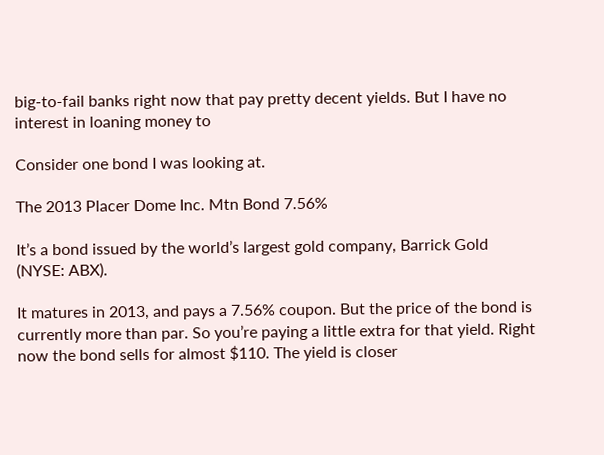big-to-fail banks right now that pay pretty decent yields. But I have no interest in loaning money to

Consider one bond I was looking at.

The 2013 Placer Dome Inc. Mtn Bond 7.56%

It’s a bond issued by the world’s largest gold company, Barrick Gold (NYSE: ABX).

It matures in 2013, and pays a 7.56% coupon. But the price of the bond is currently more than par. So you’re paying a little extra for that yield. Right now the bond sells for almost $110. The yield is closer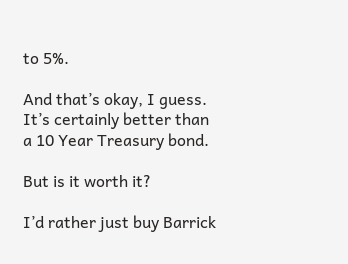to 5%.

And that’s okay, I guess. It’s certainly better than a 10 Year Treasury bond.

But is it worth it?

I’d rather just buy Barrick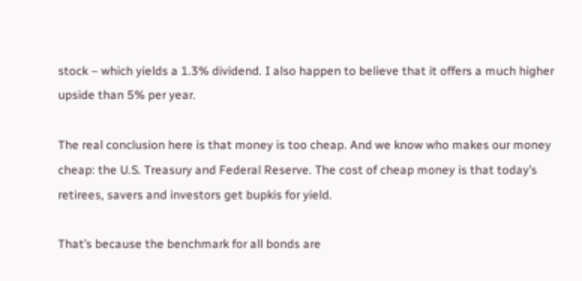stock – which yields a 1.3% dividend. I also happen to believe that it offers a much higher upside than 5% per year.

The real conclusion here is that money is too cheap. And we know who makes our money cheap: the U.S. Treasury and Federal Reserve. The cost of cheap money is that today’s retirees, savers and investors get bupkis for yield.

That’s because the benchmark for all bonds are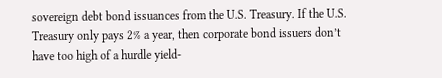sovereign debt bond issuances from the U.S. Treasury. If the U.S. Treasury only pays 2% a year, then corporate bond issuers don’t have too high of a hurdle yield-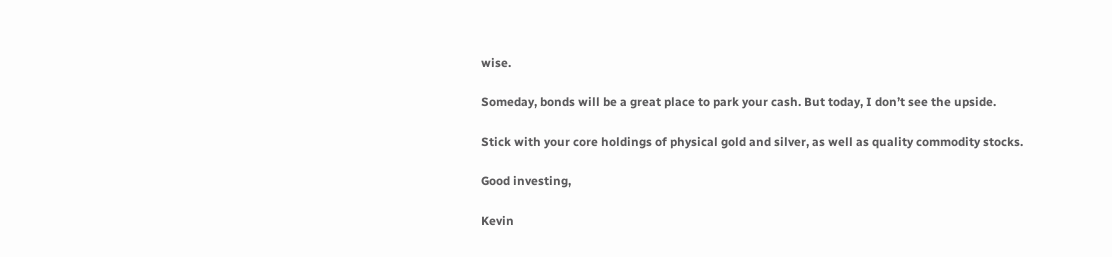wise.

Someday, bonds will be a great place to park your cash. But today, I don’t see the upside.

Stick with your core holdings of physical gold and silver, as well as quality commodity stocks.

Good investing,

Kevin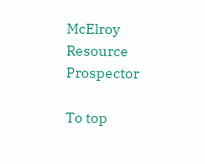McElroy
Resource Prospector

To top